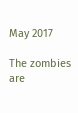May 2017

The zombies are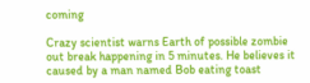coming

Crazy scientist warns Earth of possible zombie out break happening in 5 minutes. He believes it caused by a man named Bob eating toast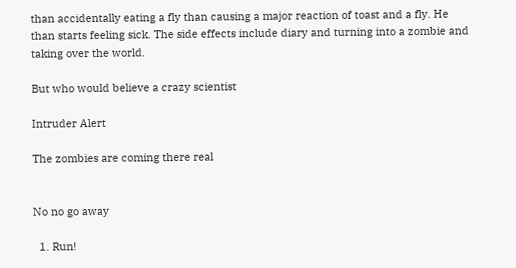than accidentally eating a fly than causing a major reaction of toast and a fly. He than starts feeling sick. The side effects include diary and turning into a zombie and taking over the world.

But who would believe a crazy scientist

Intruder Alert

The zombies are coming there real


No no go away

  1. Run!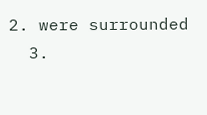2. were surrounded
  3.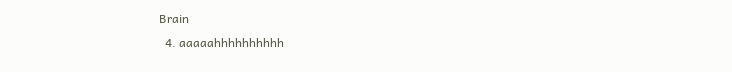Brain
  4. aaaaahhhhhhhhhh